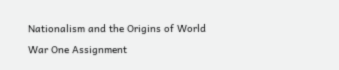Nationalism and the Origins of World War One Assignment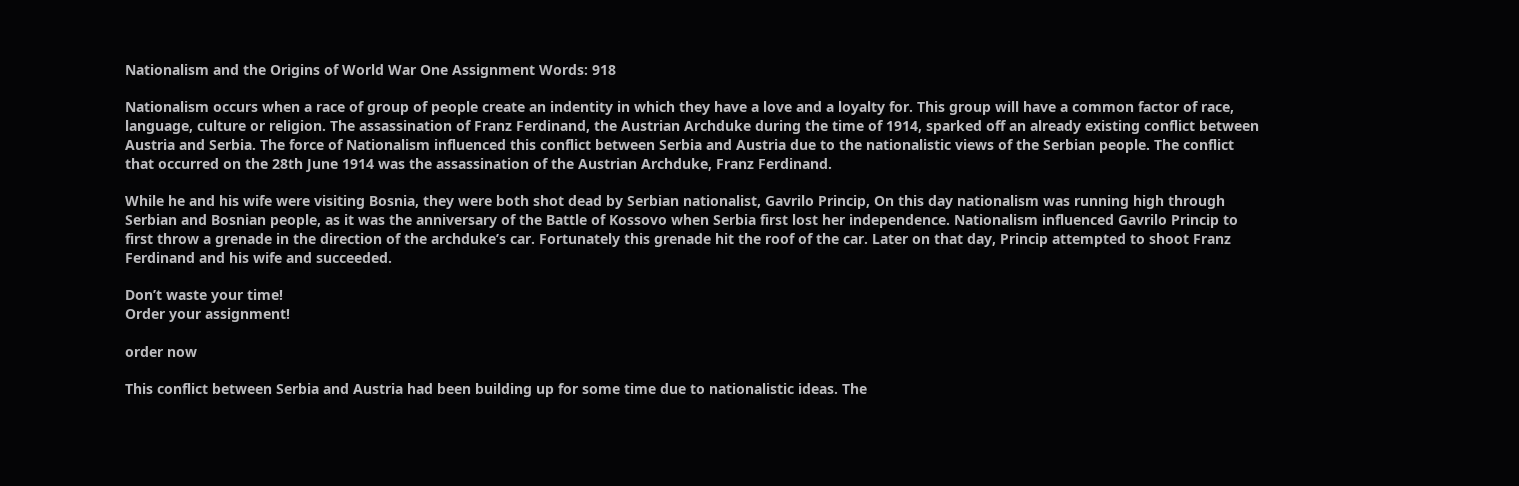Nationalism and the Origins of World War One Assignment Words: 918

Nationalism occurs when a race of group of people create an indentity in which they have a love and a loyalty for. This group will have a common factor of race, language, culture or religion. The assassination of Franz Ferdinand, the Austrian Archduke during the time of 1914, sparked off an already existing conflict between Austria and Serbia. The force of Nationalism influenced this conflict between Serbia and Austria due to the nationalistic views of the Serbian people. The conflict that occurred on the 28th June 1914 was the assassination of the Austrian Archduke, Franz Ferdinand.

While he and his wife were visiting Bosnia, they were both shot dead by Serbian nationalist, Gavrilo Princip, On this day nationalism was running high through Serbian and Bosnian people, as it was the anniversary of the Battle of Kossovo when Serbia first lost her independence. Nationalism influenced Gavrilo Princip to first throw a grenade in the direction of the archduke’s car. Fortunately this grenade hit the roof of the car. Later on that day, Princip attempted to shoot Franz Ferdinand and his wife and succeeded.

Don’t waste your time!
Order your assignment!

order now

This conflict between Serbia and Austria had been building up for some time due to nationalistic ideas. The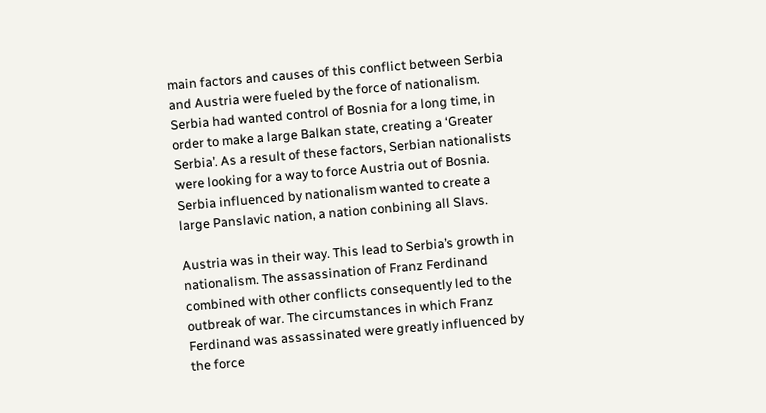main factors and causes of this conflict between Serbia and Austria were fueled by the force of nationalism. Serbia had wanted control of Bosnia for a long time, in order to make a large Balkan state, creating a ‘Greater Serbia’. As a result of these factors, Serbian nationalists were looking for a way to force Austria out of Bosnia. Serbia influenced by nationalism wanted to create a large Panslavic nation, a nation conbining all Slavs.

Austria was in their way. This lead to Serbia’s growth in nationalism. The assassination of Franz Ferdinand combined with other conflicts consequently led to the outbreak of war. The circumstances in which Franz Ferdinand was assassinated were greatly influenced by the force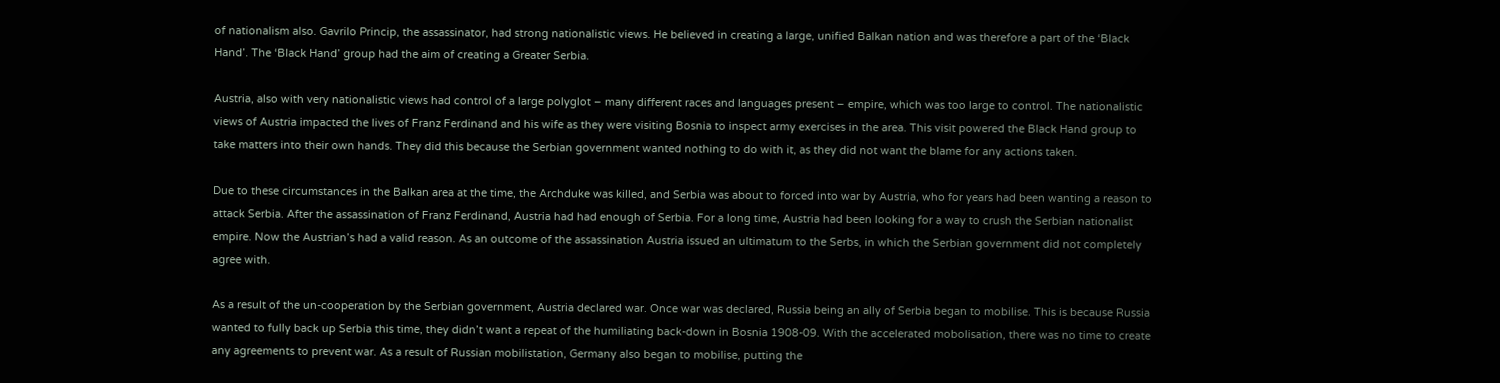of nationalism also. Gavrilo Princip, the assassinator, had strong nationalistic views. He believed in creating a large, unified Balkan nation and was therefore a part of the ‘Black Hand’. The ‘Black Hand’ group had the aim of creating a Greater Serbia.

Austria, also with very nationalistic views had control of a large polyglot – many different races and languages present – empire, which was too large to control. The nationalistic views of Austria impacted the lives of Franz Ferdinand and his wife as they were visiting Bosnia to inspect army exercises in the area. This visit powered the Black Hand group to take matters into their own hands. They did this because the Serbian government wanted nothing to do with it, as they did not want the blame for any actions taken.

Due to these circumstances in the Balkan area at the time, the Archduke was killed, and Serbia was about to forced into war by Austria, who for years had been wanting a reason to attack Serbia. After the assassination of Franz Ferdinand, Austria had had enough of Serbia. For a long time, Austria had been looking for a way to crush the Serbian nationalist empire. Now the Austrian’s had a valid reason. As an outcome of the assassination Austria issued an ultimatum to the Serbs, in which the Serbian government did not completely agree with.

As a result of the un-cooperation by the Serbian government, Austria declared war. Once war was declared, Russia being an ally of Serbia began to mobilise. This is because Russia wanted to fully back up Serbia this time, they didn’t want a repeat of the humiliating back-down in Bosnia 1908-09. With the accelerated mobolisation, there was no time to create any agreements to prevent war. As a result of Russian mobilistation, Germany also began to mobilise, putting the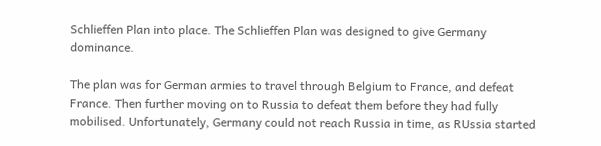Schlieffen Plan into place. The Schlieffen Plan was designed to give Germany dominance.

The plan was for German armies to travel through Belgium to France, and defeat France. Then further moving on to Russia to defeat them before they had fully mobilised. Unfortunately, Germany could not reach Russia in time, as RUssia started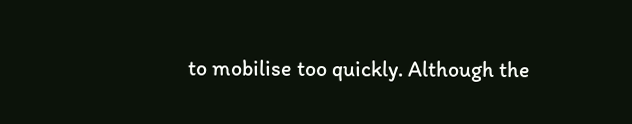to mobilise too quickly. Although the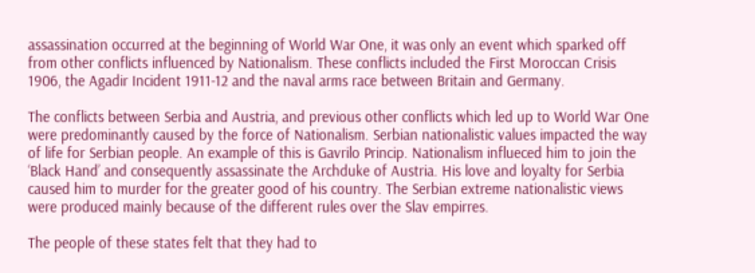assassination occurred at the beginning of World War One, it was only an event which sparked off from other conflicts influenced by Nationalism. These conflicts included the First Moroccan Crisis 1906, the Agadir Incident 1911-12 and the naval arms race between Britain and Germany.

The conflicts between Serbia and Austria, and previous other conflicts which led up to World War One were predominantly caused by the force of Nationalism. Serbian nationalistic values impacted the way of life for Serbian people. An example of this is Gavrilo Princip. Nationalism influeced him to join the ‘Black Hand’ and consequently assassinate the Archduke of Austria. His love and loyalty for Serbia caused him to murder for the greater good of his country. The Serbian extreme nationalistic views were produced mainly because of the different rules over the Slav empirres.

The people of these states felt that they had to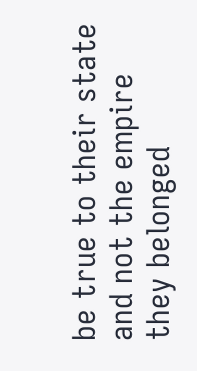be true to their state and not the empire they belonged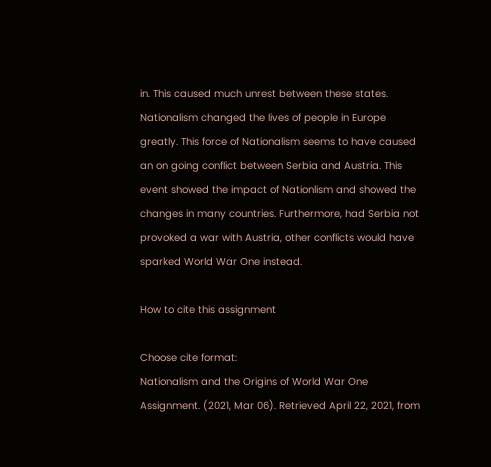in. This caused much unrest between these states. Nationalism changed the lives of people in Europe greatly. This force of Nationalism seems to have caused an on going conflict between Serbia and Austria. This event showed the impact of Nationlism and showed the changes in many countries. Furthermore, had Serbia not provoked a war with Austria, other conflicts would have sparked World War One instead.

How to cite this assignment

Choose cite format:
Nationalism and the Origins of World War One Assignment. (2021, Mar 06). Retrieved April 22, 2021, from